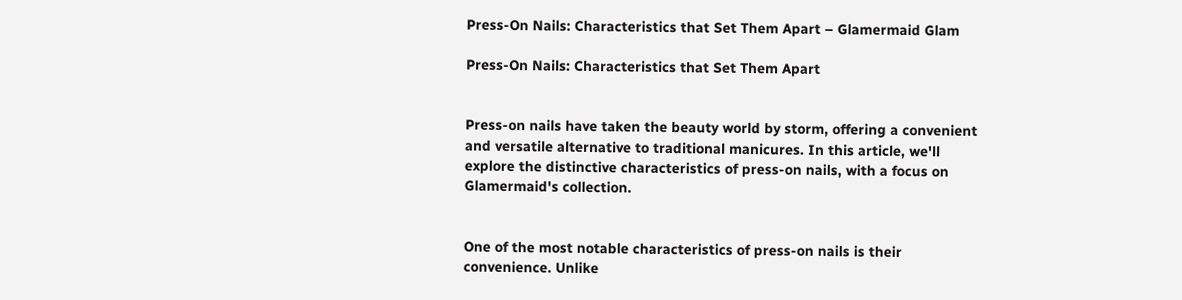Press-On Nails: Characteristics that Set Them Apart – Glamermaid Glam

Press-On Nails: Characteristics that Set Them Apart


Press-on nails have taken the beauty world by storm, offering a convenient and versatile alternative to traditional manicures. In this article, we'll explore the distinctive characteristics of press-on nails, with a focus on Glamermaid's collection.


One of the most notable characteristics of press-on nails is their convenience. Unlike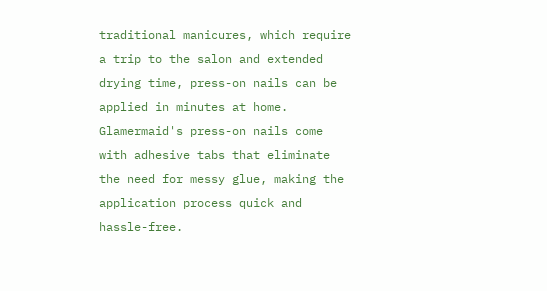traditional manicures, which require a trip to the salon and extended drying time, press-on nails can be applied in minutes at home. Glamermaid's press-on nails come with adhesive tabs that eliminate the need for messy glue, making the application process quick and hassle-free.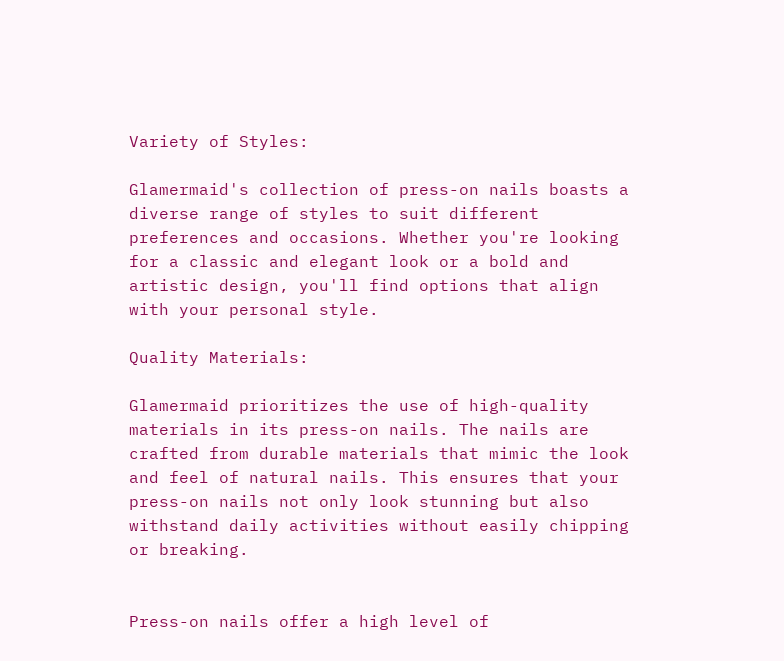Variety of Styles:

Glamermaid's collection of press-on nails boasts a diverse range of styles to suit different preferences and occasions. Whether you're looking for a classic and elegant look or a bold and artistic design, you'll find options that align with your personal style.

Quality Materials:

Glamermaid prioritizes the use of high-quality materials in its press-on nails. The nails are crafted from durable materials that mimic the look and feel of natural nails. This ensures that your press-on nails not only look stunning but also withstand daily activities without easily chipping or breaking.


Press-on nails offer a high level of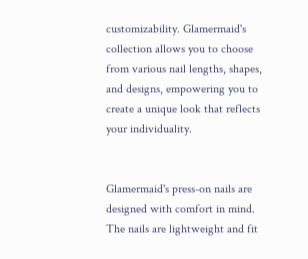customizability. Glamermaid's collection allows you to choose from various nail lengths, shapes, and designs, empowering you to create a unique look that reflects your individuality.


Glamermaid's press-on nails are designed with comfort in mind. The nails are lightweight and fit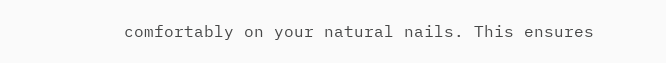comfortably on your natural nails. This ensures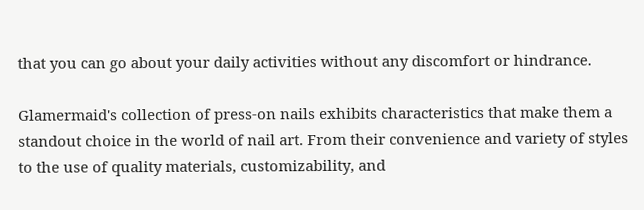that you can go about your daily activities without any discomfort or hindrance.

Glamermaid's collection of press-on nails exhibits characteristics that make them a standout choice in the world of nail art. From their convenience and variety of styles to the use of quality materials, customizability, and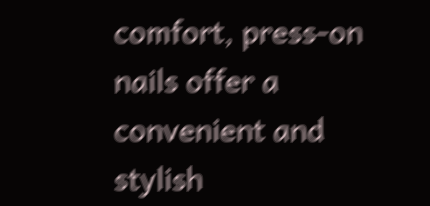comfort, press-on nails offer a convenient and stylish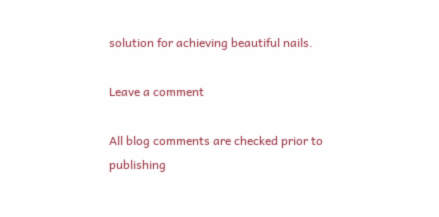solution for achieving beautiful nails.

Leave a comment

All blog comments are checked prior to publishing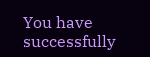You have successfully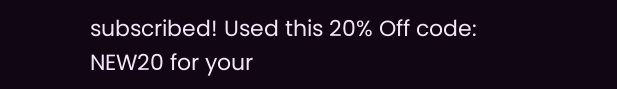subscribed! Used this 20% Off code: NEW20 for your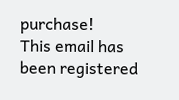purchase!
This email has been registered